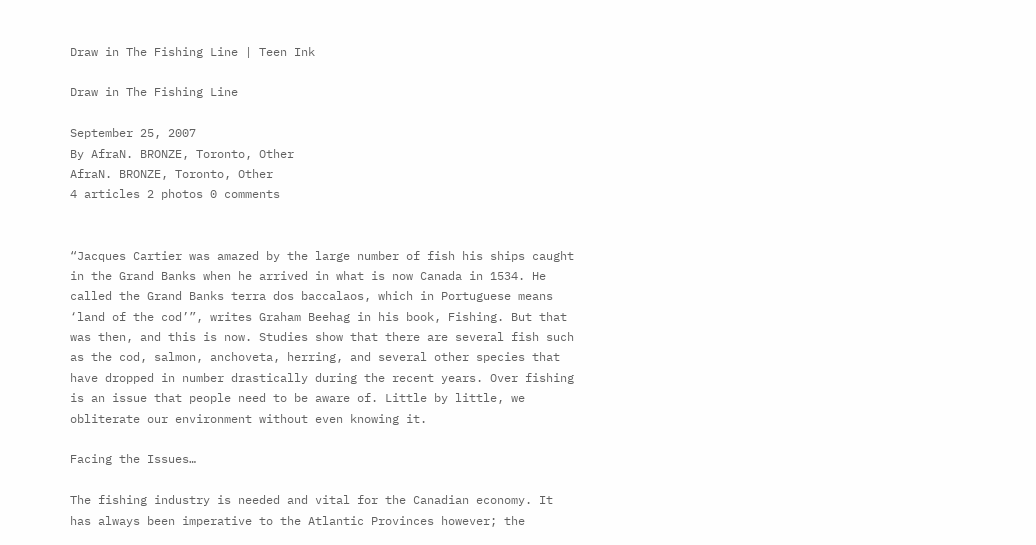Draw in The Fishing Line | Teen Ink

Draw in The Fishing Line

September 25, 2007
By AfraN. BRONZE, Toronto, Other
AfraN. BRONZE, Toronto, Other
4 articles 2 photos 0 comments


“Jacques Cartier was amazed by the large number of fish his ships caught in the Grand Banks when he arrived in what is now Canada in 1534. He called the Grand Banks terra dos baccalaos, which in Portuguese means ‘land of the cod’”, writes Graham Beehag in his book, Fishing. But that was then, and this is now. Studies show that there are several fish such as the cod, salmon, anchoveta, herring, and several other species that have dropped in number drastically during the recent years. Over fishing is an issue that people need to be aware of. Little by little, we obliterate our environment without even knowing it.

Facing the Issues…

The fishing industry is needed and vital for the Canadian economy. It has always been imperative to the Atlantic Provinces however; the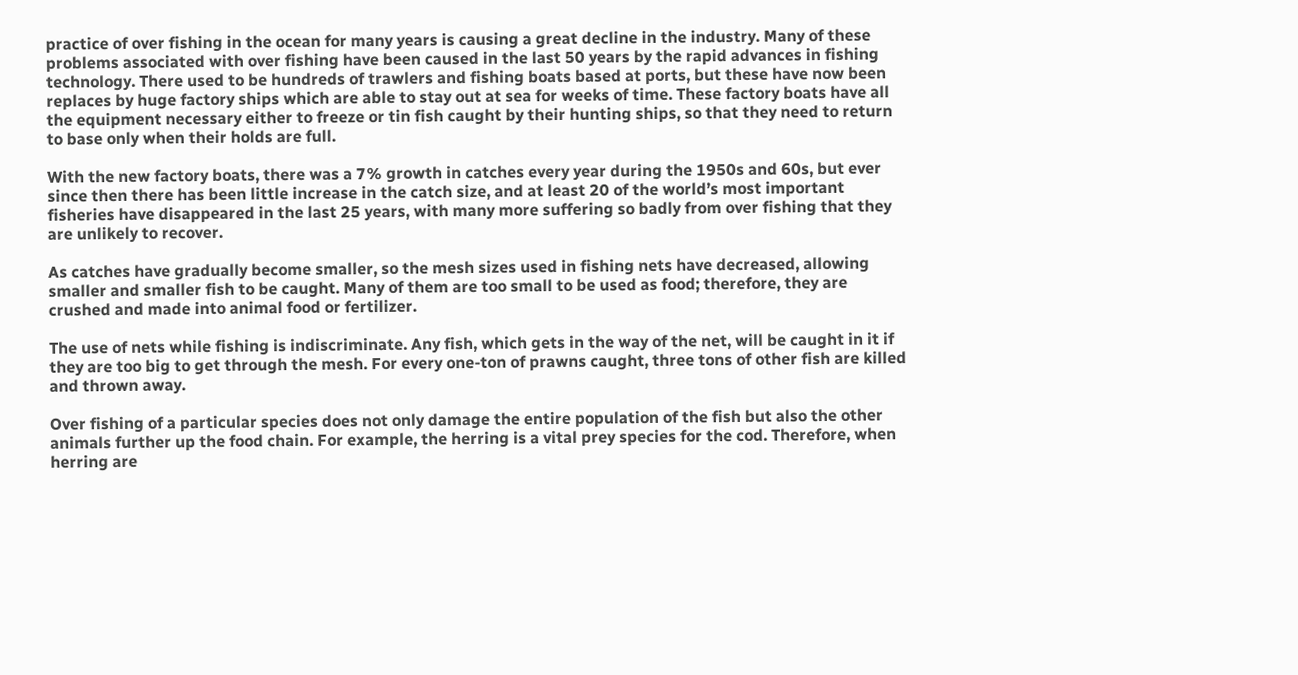practice of over fishing in the ocean for many years is causing a great decline in the industry. Many of these problems associated with over fishing have been caused in the last 50 years by the rapid advances in fishing technology. There used to be hundreds of trawlers and fishing boats based at ports, but these have now been replaces by huge factory ships which are able to stay out at sea for weeks of time. These factory boats have all the equipment necessary either to freeze or tin fish caught by their hunting ships, so that they need to return to base only when their holds are full.

With the new factory boats, there was a 7% growth in catches every year during the 1950s and 60s, but ever since then there has been little increase in the catch size, and at least 20 of the world’s most important fisheries have disappeared in the last 25 years, with many more suffering so badly from over fishing that they are unlikely to recover.

As catches have gradually become smaller, so the mesh sizes used in fishing nets have decreased, allowing smaller and smaller fish to be caught. Many of them are too small to be used as food; therefore, they are crushed and made into animal food or fertilizer.

The use of nets while fishing is indiscriminate. Any fish, which gets in the way of the net, will be caught in it if they are too big to get through the mesh. For every one-ton of prawns caught, three tons of other fish are killed and thrown away.

Over fishing of a particular species does not only damage the entire population of the fish but also the other animals further up the food chain. For example, the herring is a vital prey species for the cod. Therefore, when herring are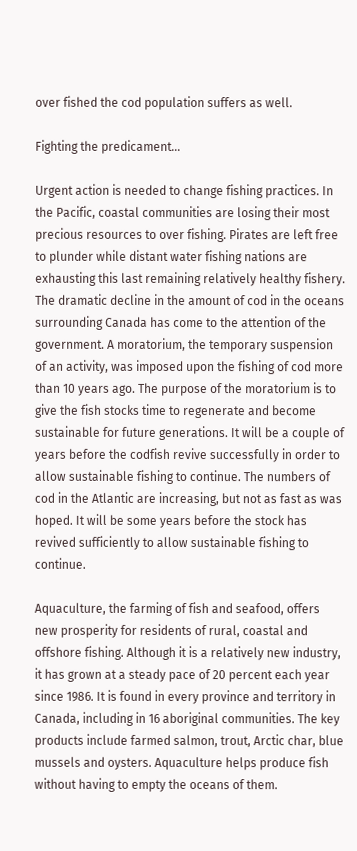over fished the cod population suffers as well.

Fighting the predicament…

Urgent action is needed to change fishing practices. In the Pacific, coastal communities are losing their most precious resources to over fishing. Pirates are left free to plunder while distant water fishing nations are exhausting this last remaining relatively healthy fishery. The dramatic decline in the amount of cod in the oceans surrounding Canada has come to the attention of the government. A moratorium, the temporary suspension of an activity, was imposed upon the fishing of cod more than 10 years ago. The purpose of the moratorium is to give the fish stocks time to regenerate and become sustainable for future generations. It will be a couple of years before the codfish revive successfully in order to allow sustainable fishing to continue. The numbers of cod in the Atlantic are increasing, but not as fast as was hoped. It will be some years before the stock has revived sufficiently to allow sustainable fishing to continue.

Aquaculture, the farming of fish and seafood, offers new prosperity for residents of rural, coastal and offshore fishing. Although it is a relatively new industry, it has grown at a steady pace of 20 percent each year since 1986. It is found in every province and territory in Canada, including in 16 aboriginal communities. The key products include farmed salmon, trout, Arctic char, blue mussels and oysters. Aquaculture helps produce fish without having to empty the oceans of them.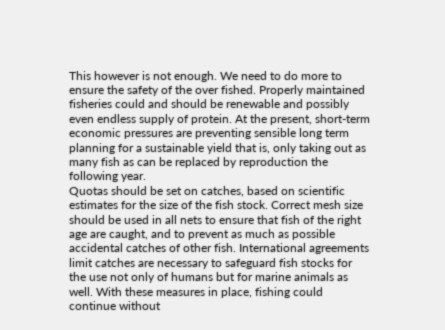This however is not enough. We need to do more to ensure the safety of the over fished. Properly maintained fisheries could and should be renewable and possibly even endless supply of protein. At the present, short-term economic pressures are preventing sensible long term planning for a sustainable yield that is, only taking out as many fish as can be replaced by reproduction the following year.
Quotas should be set on catches, based on scientific estimates for the size of the fish stock. Correct mesh size should be used in all nets to ensure that fish of the right age are caught, and to prevent as much as possible accidental catches of other fish. International agreements limit catches are necessary to safeguard fish stocks for the use not only of humans but for marine animals as well. With these measures in place, fishing could continue without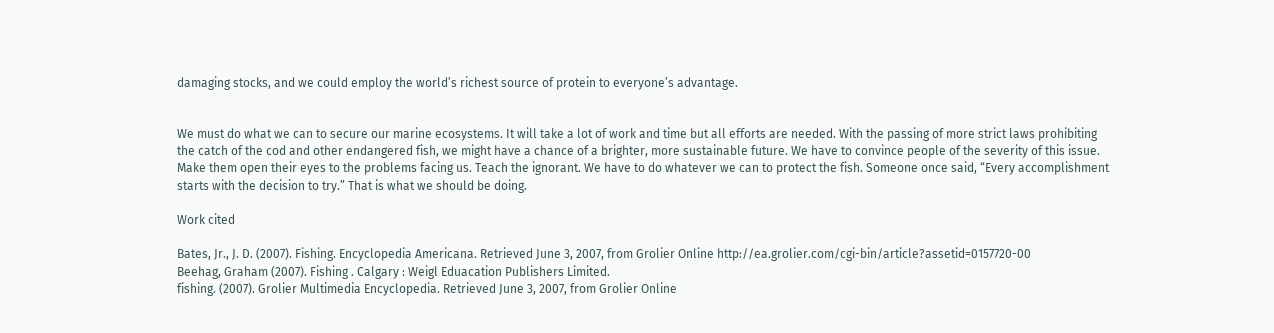damaging stocks, and we could employ the world’s richest source of protein to everyone’s advantage.


We must do what we can to secure our marine ecosystems. It will take a lot of work and time but all efforts are needed. With the passing of more strict laws prohibiting the catch of the cod and other endangered fish, we might have a chance of a brighter, more sustainable future. We have to convince people of the severity of this issue. Make them open their eyes to the problems facing us. Teach the ignorant. We have to do whatever we can to protect the fish. Someone once said, “Every accomplishment starts with the decision to try.” That is what we should be doing.

Work cited

Bates, Jr., J. D. (2007). Fishing. Encyclopedia Americana. Retrieved June 3, 2007, from Grolier Online http://ea.grolier.com/cgi-bin/article?assetid=0157720-00
Beehag, Graham (2007). Fishing . Calgary : Weigl Eduacation Publishers Limited.
fishing. (2007). Grolier Multimedia Encyclopedia. Retrieved June 3, 2007, from Grolier Online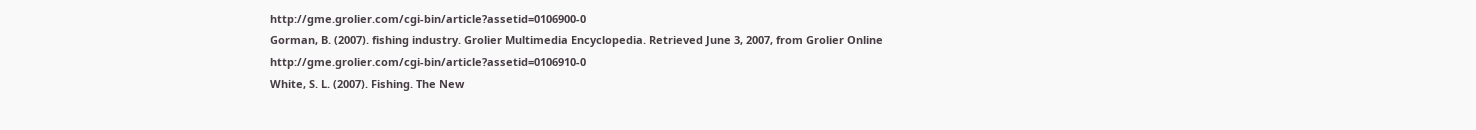http://gme.grolier.com/cgi-bin/article?assetid=0106900-0
Gorman, B. (2007). fishing industry. Grolier Multimedia Encyclopedia. Retrieved June 3, 2007, from Grolier Online http://gme.grolier.com/cgi-bin/article?assetid=0106910-0
White, S. L. (2007). Fishing. The New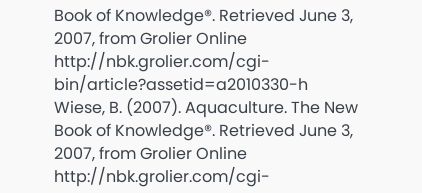Book of Knowledge®. Retrieved June 3, 2007, from Grolier Online http://nbk.grolier.com/cgi-bin/article?assetid=a2010330-h
Wiese, B. (2007). Aquaculture. The New Book of Knowledge®. Retrieved June 3, 2007, from Grolier Online http://nbk.grolier.com/cgi-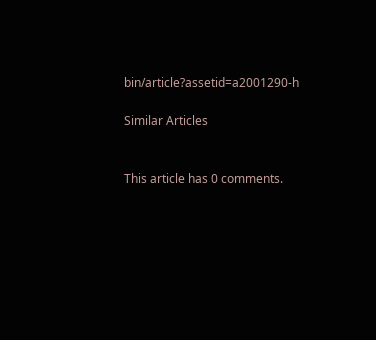bin/article?assetid=a2001290-h

Similar Articles


This article has 0 comments.